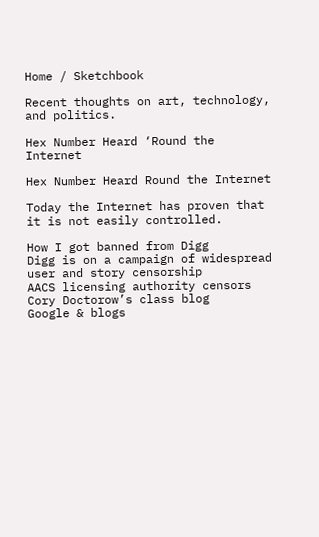Home / Sketchbook

Recent thoughts on art, technology, and politics.

Hex Number Heard ‘Round the Internet

Hex Number Heard Round the Internet

Today the Internet has proven that it is not easily controlled.

How I got banned from Digg
Digg is on a campaign of widespread user and story censorship
AACS licensing authority censors Cory Doctorow’s class blog
Google & blogs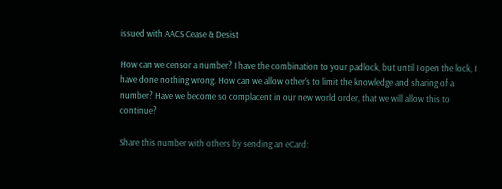issued with AACS Cease & Desist

How can we censor a number? I have the combination to your padlock, but until I open the lock, I have done nothing wrong. How can we allow other’s to limit the knowledge and sharing of a number? Have we become so complacent in our new world order, that we will allow this to continue?

Share this number with others by sending an eCard: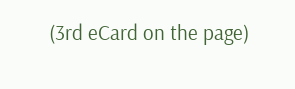(3rd eCard on the page)